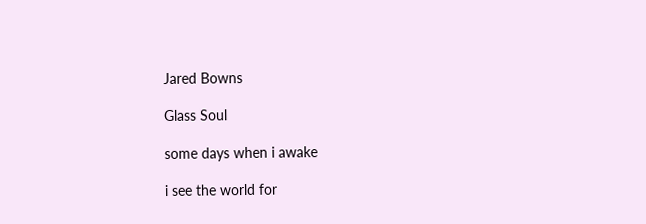Jared Bowns

Glass Soul

some days when i awake

i see the world for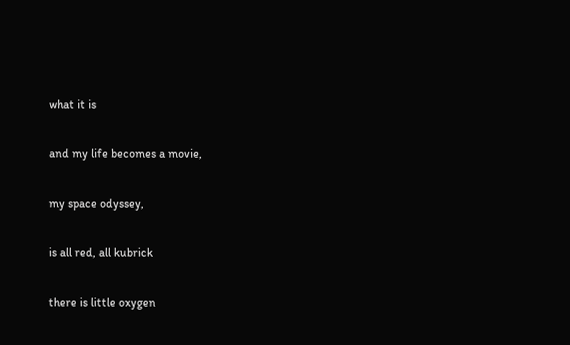what it is

and my life becomes a movie,

my space odyssey,

is all red, all kubrick

there is little oxygen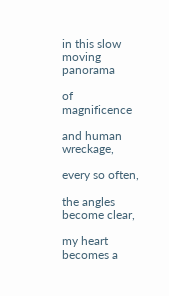in this slow moving panorama

of magnificence

and human wreckage,

every so often,

the angles become clear,

my heart becomes a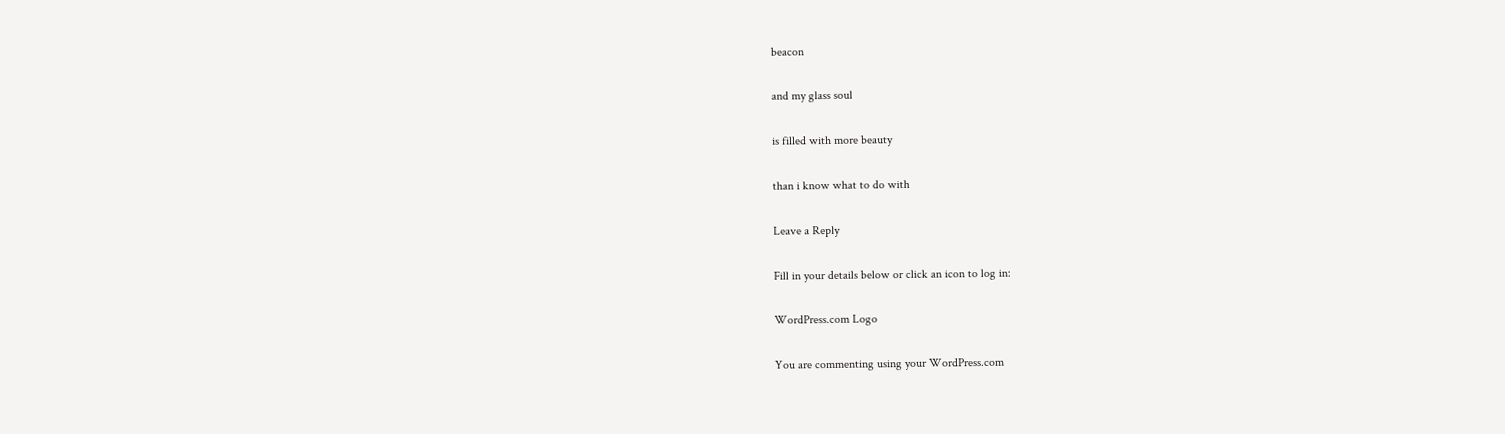beacon

and my glass soul

is filled with more beauty

than i know what to do with

Leave a Reply

Fill in your details below or click an icon to log in:

WordPress.com Logo

You are commenting using your WordPress.com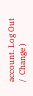account. Log Out /  Change )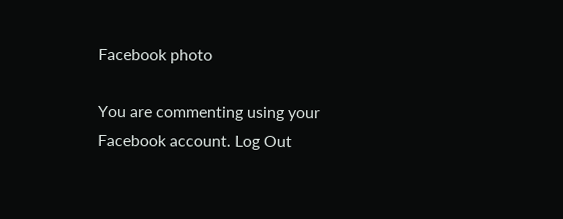Facebook photo

You are commenting using your Facebook account. Log Out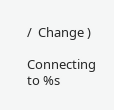/  Change )

Connecting to %s